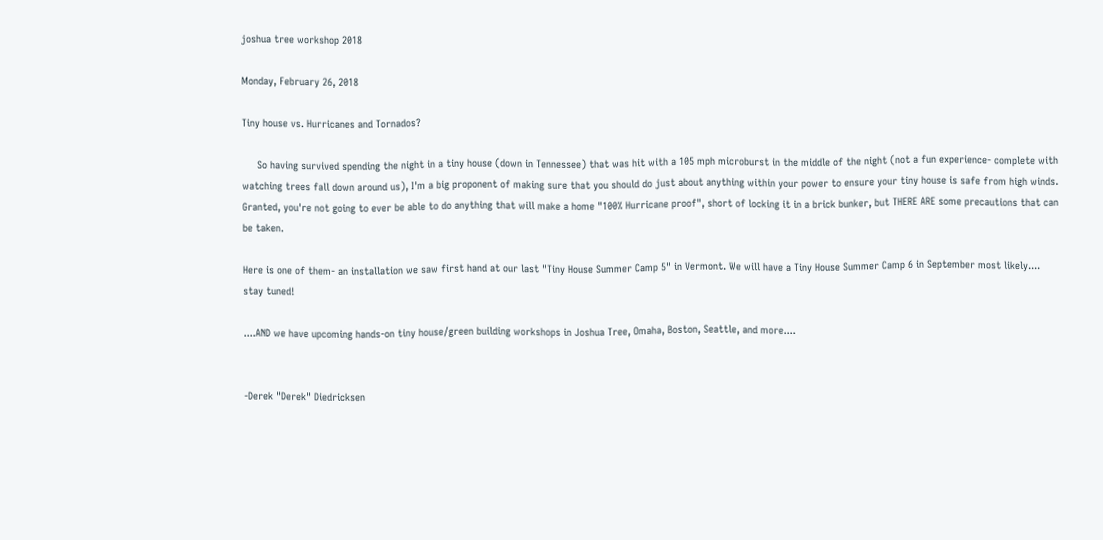joshua tree workshop 2018

Monday, February 26, 2018

Tiny house vs. Hurricanes and Tornados?

     So having survived spending the night in a tiny house (down in Tennessee) that was hit with a 105 mph microburst in the middle of the night (not a fun experience- complete with watching trees fall down around us), I'm a big proponent of making sure that you should do just about anything within your power to ensure your tiny house is safe from high winds. Granted, you're not going to ever be able to do anything that will make a home "100% Hurricane proof", short of locking it in a brick bunker, but THERE ARE some precautions that can be taken.

Here is one of them- an installation we saw first hand at our last "Tiny House Summer Camp 5" in Vermont. We will have a Tiny House Summer Camp 6 in September most likely.... stay tuned!

....AND we have upcoming hands-on tiny house/green building workshops in Joshua Tree, Omaha, Boston, Seattle, and more....


-Derek "Derek" Diedricksen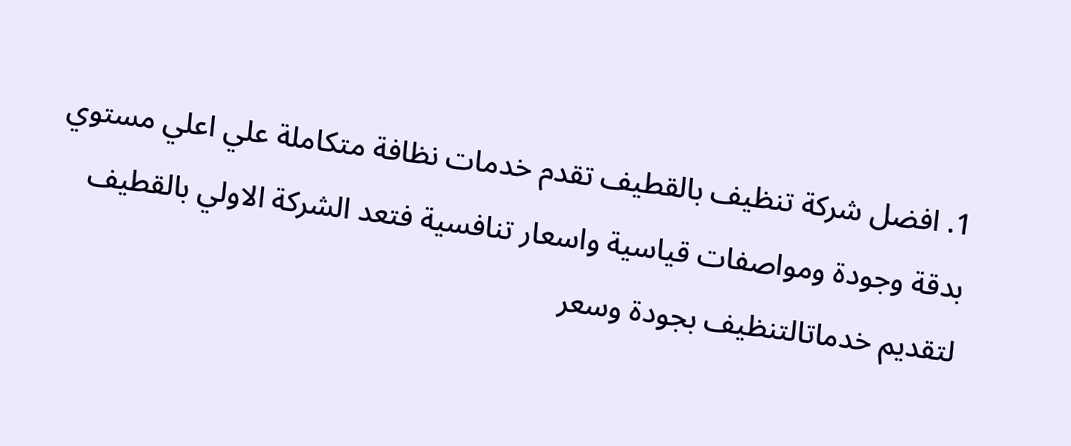1. افضل شركة تنظيف بالقطيف تقدم خدمات نظافة متكاملة علي اعلي مستوي بدقة وجودة ومواصفات قياسية واسعار تنافسية فتعد الشركة الاولي بالقطيف لتقديم خدماتالتنظيف بجودة وسعر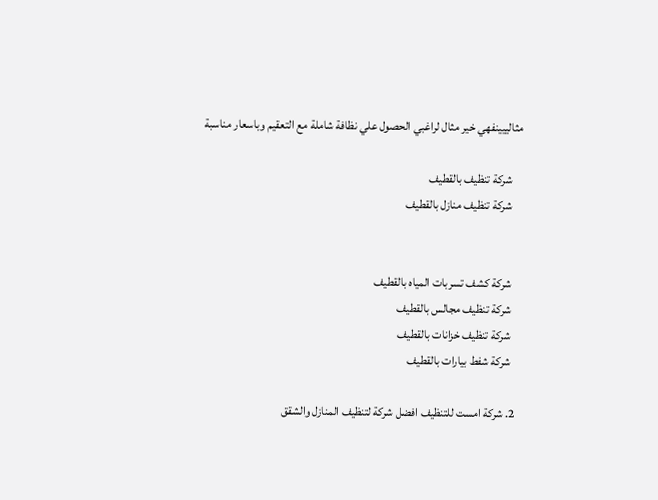مثالييينفهي خير مثال لراغبي الحصول علي نظافة شاملة مع التعقيم وباسعار مناسبة

    شركة تنظيف بالقطيف
    شركة تنظيف منازل بالقطيف


    شركة كشف تسربات المياه بالقطيف
    شركة تنظيف مجالس بالقطيف
    شركة تنظيف خزانات بالقطيف
    شركة شفط بيارات بالقطيف

  2. شركة امست للتنظيف افضل شركة لتنظيف المنازل والشقق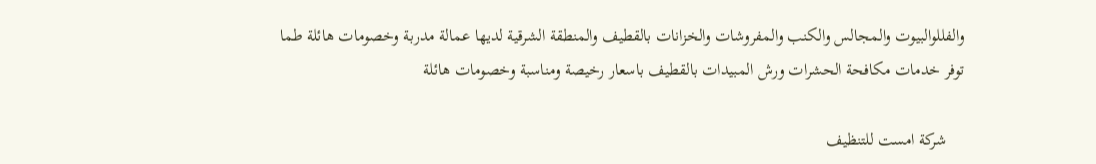والفللوالبيوت والمجالس والكنب والمفروشات والخزانات بالقطيف والمنطقة الشرقية لديها عمالة مدربة وخصومات هائلة طما توفر خدمات مكافحة الحشرات ورش المبيدات بالقطيف باسعار رخيصة ومناسبة وخصومات هائلة

    شركة امست للتنظيف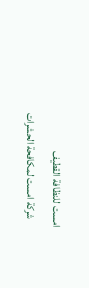امست للنظافة القطيف
    شركة امست لمكافحة الحشرات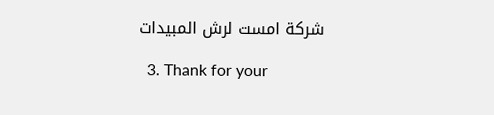شركة امست لرش المبيدات

  3. Thank for your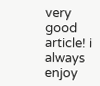very good article! i always enjoy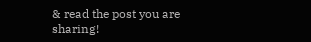& read the post you are sharing!